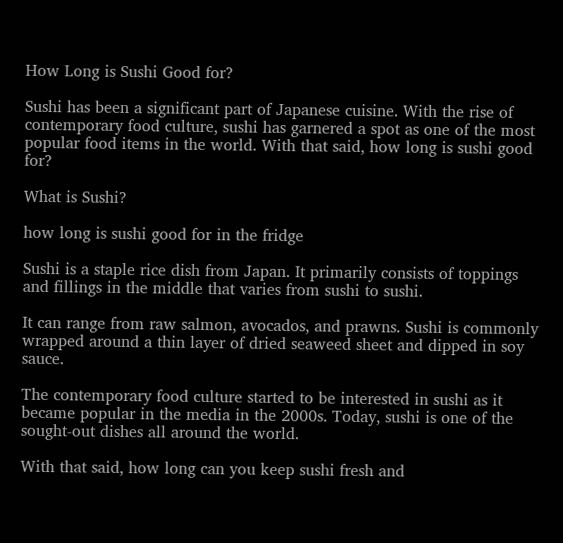How Long is Sushi Good for?

Sushi has been a significant part of Japanese cuisine. With the rise of contemporary food culture, sushi has garnered a spot as one of the most popular food items in the world. With that said, how long is sushi good for?

What is Sushi?

how long is sushi good for in the fridge

Sushi is a staple rice dish from Japan. It primarily consists of toppings and fillings in the middle that varies from sushi to sushi.

It can range from raw salmon, avocados, and prawns. Sushi is commonly wrapped around a thin layer of dried seaweed sheet and dipped in soy sauce.

The contemporary food culture started to be interested in sushi as it became popular in the media in the 2000s. Today, sushi is one of the sought-out dishes all around the world.

With that said, how long can you keep sushi fresh and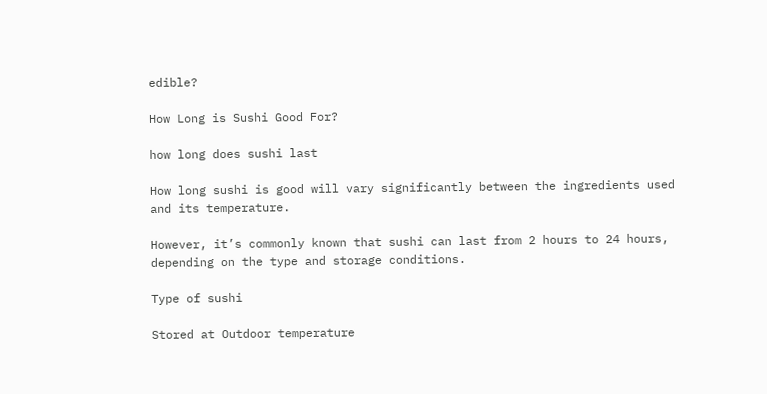edible?

How Long is Sushi Good For?

how long does sushi last

How long sushi is good will vary significantly between the ingredients used and its temperature.

However, it’s commonly known that sushi can last from 2 hours to 24 hours, depending on the type and storage conditions.

Type of sushi

Stored at Outdoor temperature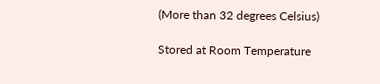(More than 32 degrees Celsius)

Stored at Room Temperature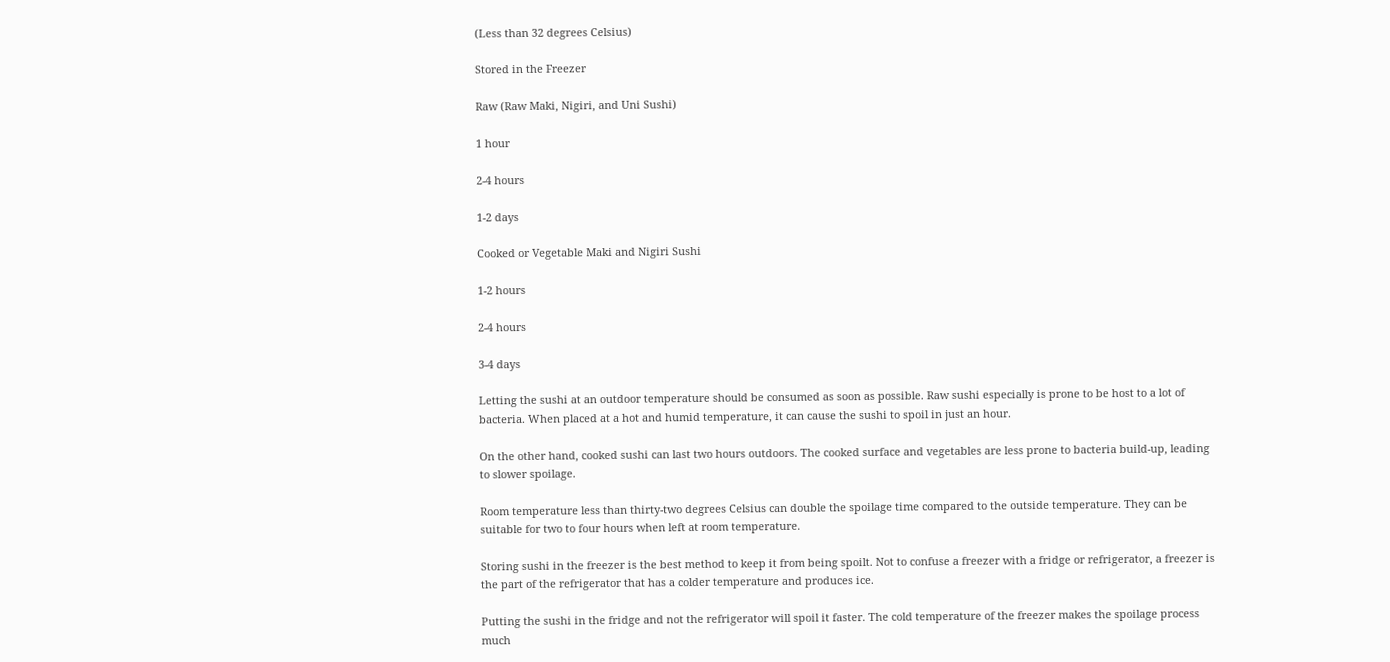(Less than 32 degrees Celsius)

Stored in the Freezer

Raw (Raw Maki, Nigiri, and Uni Sushi)

1 hour

2-4 hours

1-2 days

Cooked or Vegetable Maki and Nigiri Sushi

1-2 hours

2-4 hours

3-4 days

Letting the sushi at an outdoor temperature should be consumed as soon as possible. Raw sushi especially is prone to be host to a lot of bacteria. When placed at a hot and humid temperature, it can cause the sushi to spoil in just an hour.

On the other hand, cooked sushi can last two hours outdoors. The cooked surface and vegetables are less prone to bacteria build-up, leading to slower spoilage.

Room temperature less than thirty-two degrees Celsius can double the spoilage time compared to the outside temperature. They can be suitable for two to four hours when left at room temperature.

Storing sushi in the freezer is the best method to keep it from being spoilt. Not to confuse a freezer with a fridge or refrigerator, a freezer is the part of the refrigerator that has a colder temperature and produces ice.

Putting the sushi in the fridge and not the refrigerator will spoil it faster. The cold temperature of the freezer makes the spoilage process much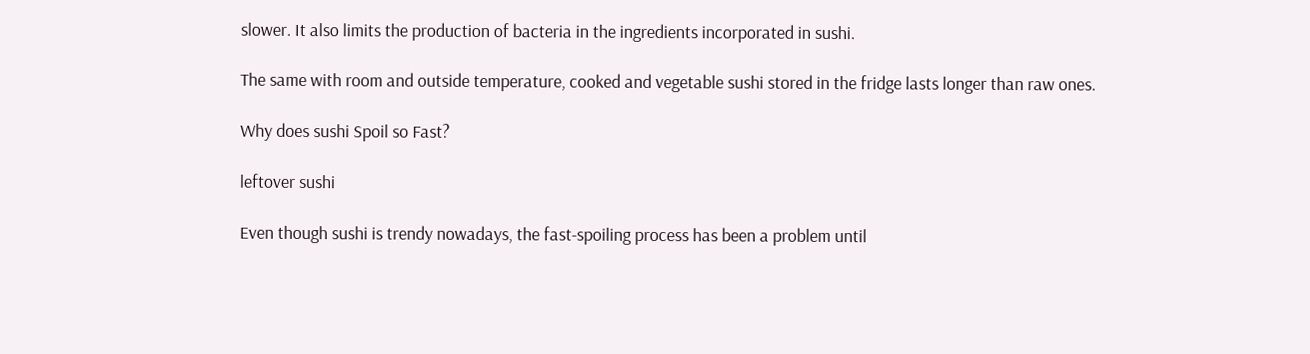slower. It also limits the production of bacteria in the ingredients incorporated in sushi.

The same with room and outside temperature, cooked and vegetable sushi stored in the fridge lasts longer than raw ones.

Why does sushi Spoil so Fast?

leftover sushi

Even though sushi is trendy nowadays, the fast-spoiling process has been a problem until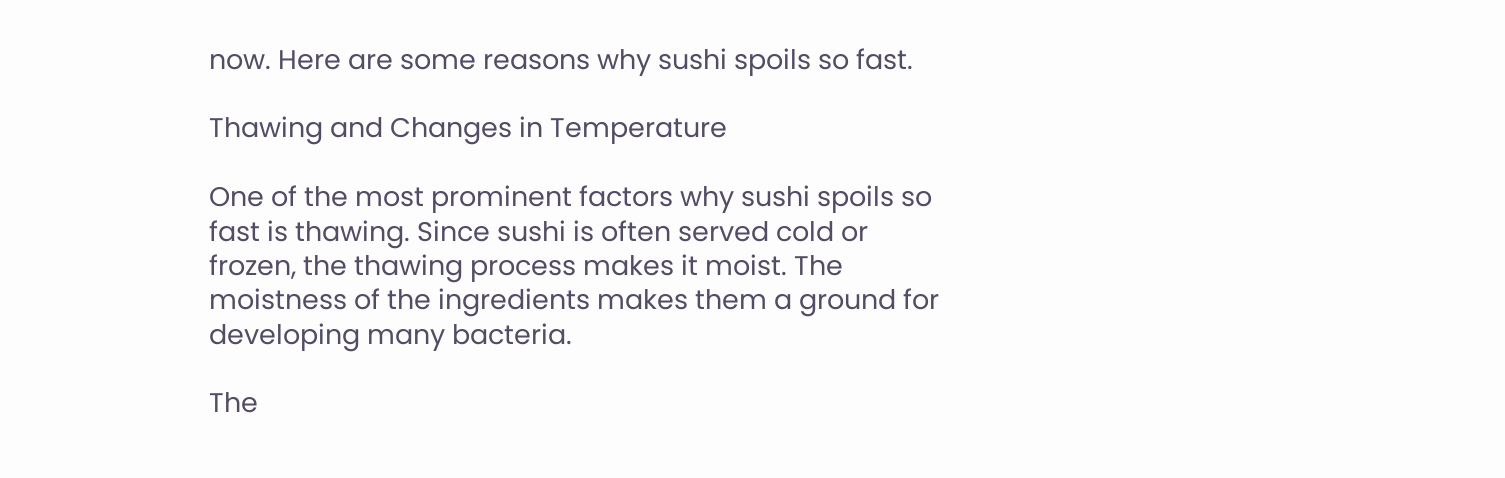now. Here are some reasons why sushi spoils so fast.

Thawing and Changes in Temperature

One of the most prominent factors why sushi spoils so fast is thawing. Since sushi is often served cold or frozen, the thawing process makes it moist. The moistness of the ingredients makes them a ground for developing many bacteria.

The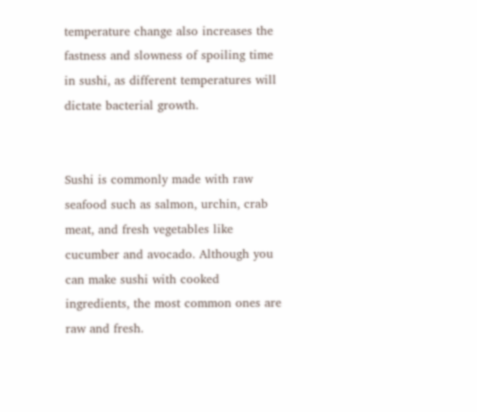temperature change also increases the fastness and slowness of spoiling time in sushi, as different temperatures will dictate bacterial growth.


Sushi is commonly made with raw seafood such as salmon, urchin, crab meat, and fresh vegetables like cucumber and avocado. Although you can make sushi with cooked ingredients, the most common ones are raw and fresh.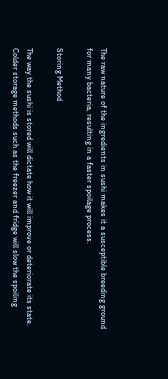The raw nature of the ingredients in sushi makes it a susceptible breeding ground for many bacteria, resulting in a faster spoilage process.

Storing Method

The way the sushi is stored will dictate how it will improve or deteriorate its state. Colder storage methods such as the freezer and fridge will slow the spoiling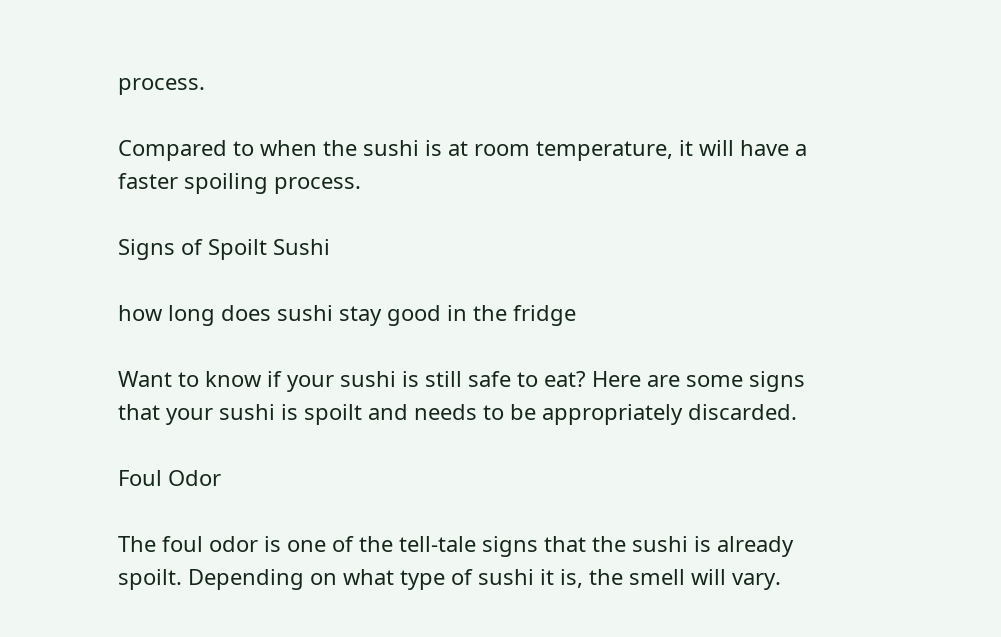process.

Compared to when the sushi is at room temperature, it will have a faster spoiling process.

Signs of Spoilt Sushi

how long does sushi stay good in the fridge

Want to know if your sushi is still safe to eat? Here are some signs that your sushi is spoilt and needs to be appropriately discarded.

Foul Odor

The foul odor is one of the tell-tale signs that the sushi is already spoilt. Depending on what type of sushi it is, the smell will vary.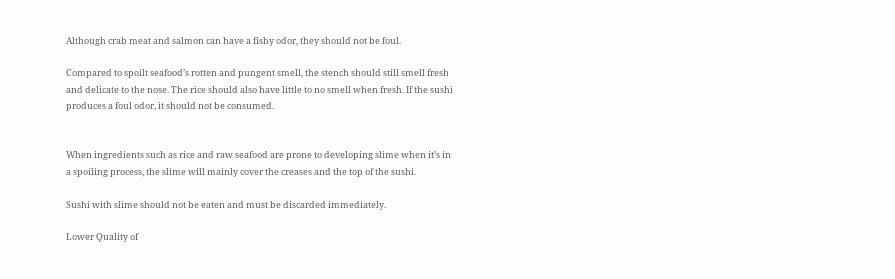Although crab meat and salmon can have a fishy odor, they should not be foul.

Compared to spoilt seafood’s rotten and pungent smell, the stench should still smell fresh and delicate to the nose. The rice should also have little to no smell when fresh. If the sushi produces a foul odor, it should not be consumed.


When ingredients such as rice and raw seafood are prone to developing slime when it’s in a spoiling process, the slime will mainly cover the creases and the top of the sushi.

Sushi with slime should not be eaten and must be discarded immediately.

Lower Quality of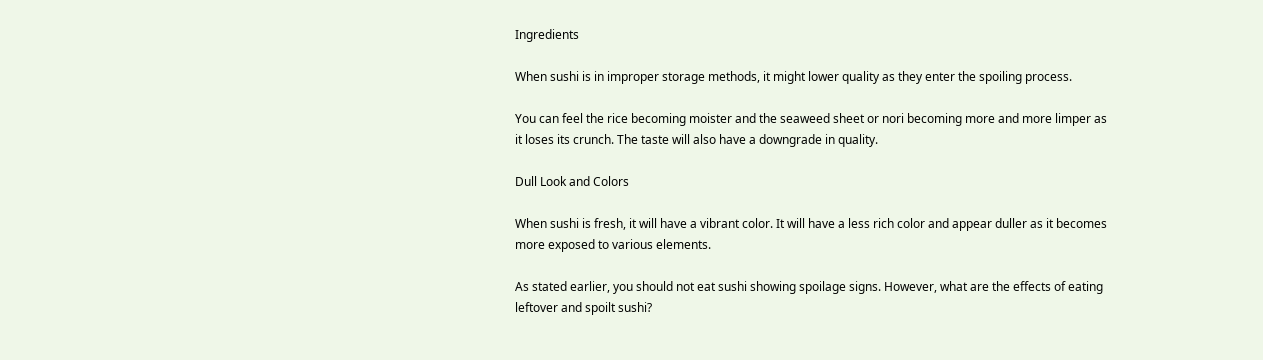Ingredients

When sushi is in improper storage methods, it might lower quality as they enter the spoiling process.

You can feel the rice becoming moister and the seaweed sheet or nori becoming more and more limper as it loses its crunch. The taste will also have a downgrade in quality.

Dull Look and Colors

When sushi is fresh, it will have a vibrant color. It will have a less rich color and appear duller as it becomes more exposed to various elements.

As stated earlier, you should not eat sushi showing spoilage signs. However, what are the effects of eating leftover and spoilt sushi?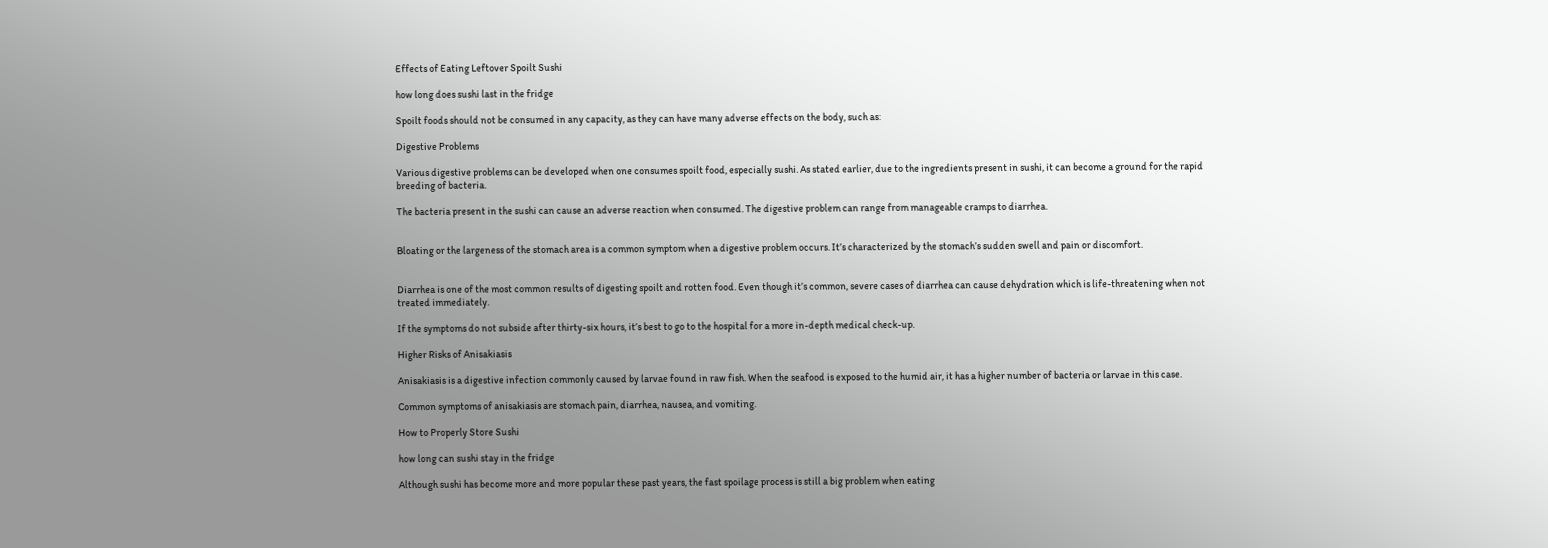Effects of Eating Leftover Spoilt Sushi

how long does sushi last in the fridge

Spoilt foods should not be consumed in any capacity, as they can have many adverse effects on the body, such as:

Digestive Problems

Various digestive problems can be developed when one consumes spoilt food, especially sushi. As stated earlier, due to the ingredients present in sushi, it can become a ground for the rapid breeding of bacteria.

The bacteria present in the sushi can cause an adverse reaction when consumed. The digestive problem can range from manageable cramps to diarrhea.


Bloating or the largeness of the stomach area is a common symptom when a digestive problem occurs. It’s characterized by the stomach’s sudden swell and pain or discomfort.


Diarrhea is one of the most common results of digesting spoilt and rotten food. Even though it’s common, severe cases of diarrhea can cause dehydration which is life-threatening when not treated immediately.

If the symptoms do not subside after thirty-six hours, it’s best to go to the hospital for a more in-depth medical check-up.

Higher Risks of Anisakiasis

Anisakiasis is a digestive infection commonly caused by larvae found in raw fish. When the seafood is exposed to the humid air, it has a higher number of bacteria or larvae in this case.

Common symptoms of anisakiasis are stomach pain, diarrhea, nausea, and vomiting.

How to Properly Store Sushi

how long can sushi stay in the fridge

Although sushi has become more and more popular these past years, the fast spoilage process is still a big problem when eating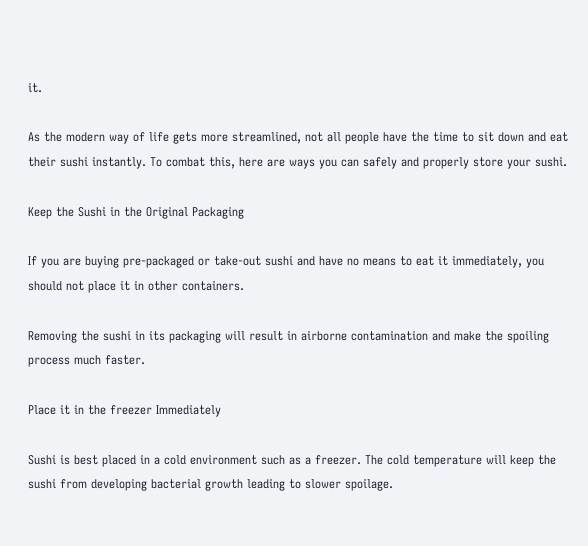it.

As the modern way of life gets more streamlined, not all people have the time to sit down and eat their sushi instantly. To combat this, here are ways you can safely and properly store your sushi.

Keep the Sushi in the Original Packaging

If you are buying pre-packaged or take-out sushi and have no means to eat it immediately, you should not place it in other containers.

Removing the sushi in its packaging will result in airborne contamination and make the spoiling process much faster.

Place it in the freezer Immediately

Sushi is best placed in a cold environment such as a freezer. The cold temperature will keep the sushi from developing bacterial growth leading to slower spoilage.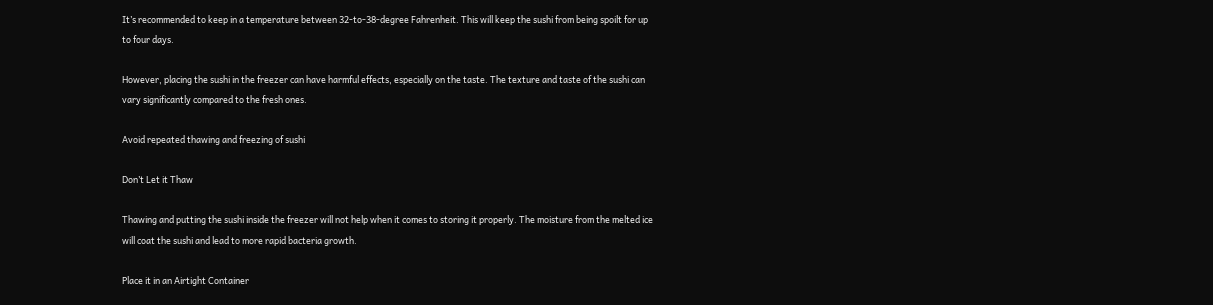It’s recommended to keep in a temperature between 32-to-38-degree Fahrenheit. This will keep the sushi from being spoilt for up to four days.

However, placing the sushi in the freezer can have harmful effects, especially on the taste. The texture and taste of the sushi can vary significantly compared to the fresh ones.

Avoid repeated thawing and freezing of sushi

Don’t Let it Thaw

Thawing and putting the sushi inside the freezer will not help when it comes to storing it properly. The moisture from the melted ice will coat the sushi and lead to more rapid bacteria growth.

Place it in an Airtight Container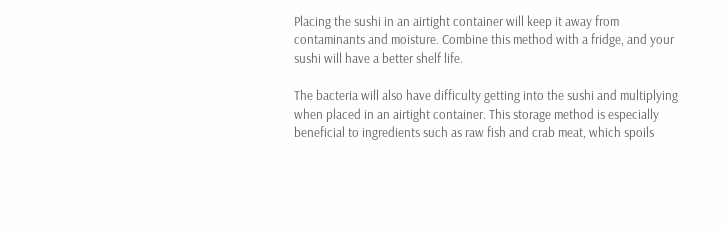Placing the sushi in an airtight container will keep it away from contaminants and moisture. Combine this method with a fridge, and your sushi will have a better shelf life.

The bacteria will also have difficulty getting into the sushi and multiplying when placed in an airtight container. This storage method is especially beneficial to ingredients such as raw fish and crab meat, which spoils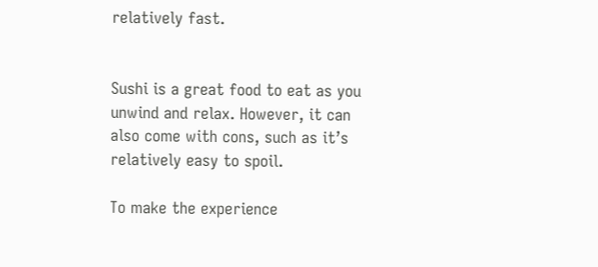relatively fast.


Sushi is a great food to eat as you unwind and relax. However, it can also come with cons, such as it’s relatively easy to spoil.

To make the experience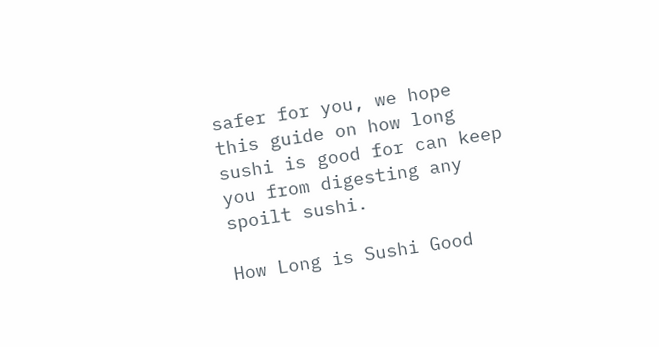safer for you, we hope this guide on how long sushi is good for can keep you from digesting any spoilt sushi.

How Long is Sushi Good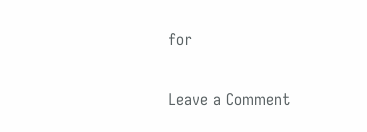for

Leave a Comment